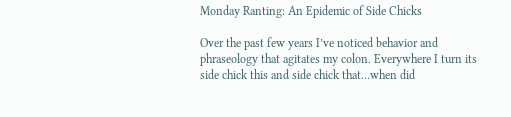Monday Ranting: An Epidemic of Side Chicks

Over the past few years I’ve noticed behavior and phraseology that agitates my colon. Everywhere I turn its side chick this and side chick that…when did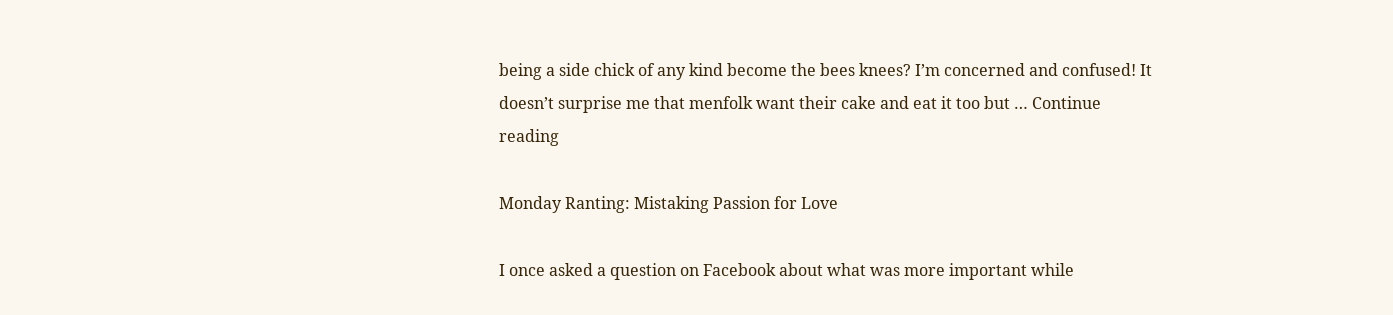being a side chick of any kind become the bees knees? I’m concerned and confused! It doesn’t surprise me that menfolk want their cake and eat it too but … Continue reading

Monday Ranting: Mistaking Passion for Love

I once asked a question on Facebook about what was more important while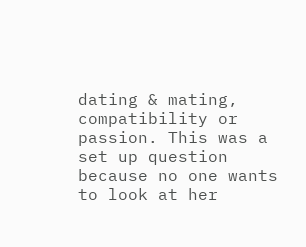dating & mating, compatibility or passion. This was a set up question because no one wants to look at her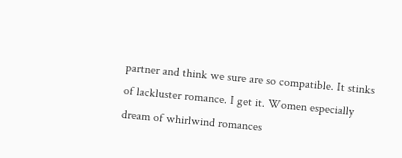partner and think we sure are so compatible. It stinks of lackluster romance. I get it. Women especially dream of whirlwind romances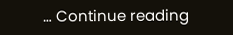… Continue reading